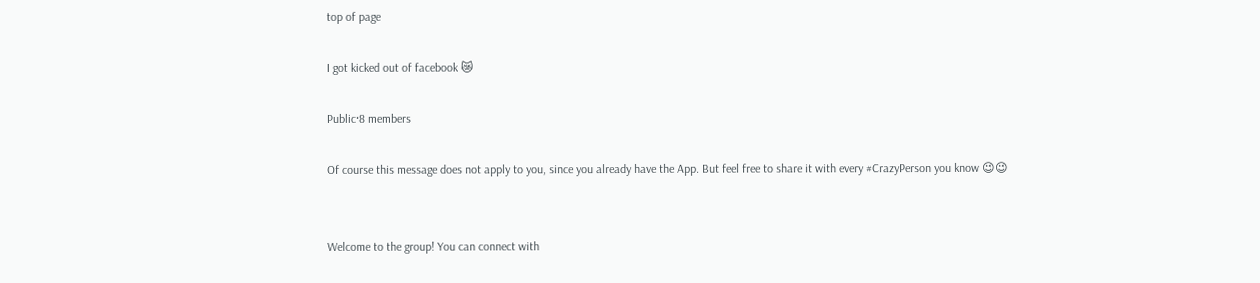top of page

I got kicked out of facebook 😿

Public·8 members

Of course this message does not apply to you, since you already have the App. But feel free to share it with every #CrazyPerson you know 😉😉


Welcome to the group! You can connect with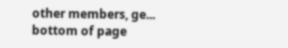other members, ge...
bottom of page